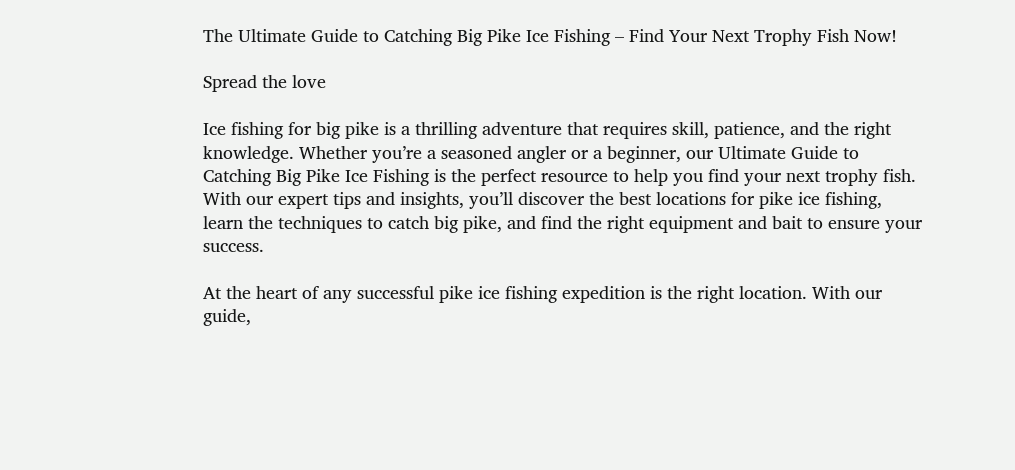The Ultimate Guide to Catching Big Pike Ice Fishing – Find Your Next Trophy Fish Now!

Spread the love

Ice fishing for big pike is a thrilling adventure that requires skill, patience, and the right knowledge. Whether you’re a seasoned angler or a beginner, our Ultimate Guide to Catching Big Pike Ice Fishing is the perfect resource to help you find your next trophy fish. With our expert tips and insights, you’ll discover the best locations for pike ice fishing, learn the techniques to catch big pike, and find the right equipment and bait to ensure your success.

At the heart of any successful pike ice fishing expedition is the right location. With our guide,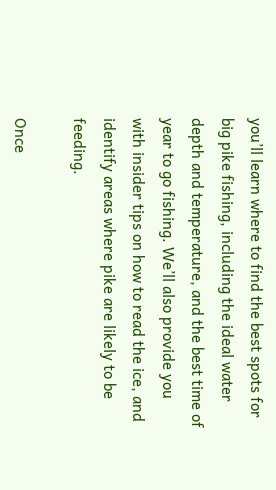you’ll learn where to find the best spots for big pike fishing, including the ideal water depth and temperature, and the best time of year to go fishing. We’ll also provide you with insider tips on how to read the ice, and identify areas where pike are likely to be feeding.

Once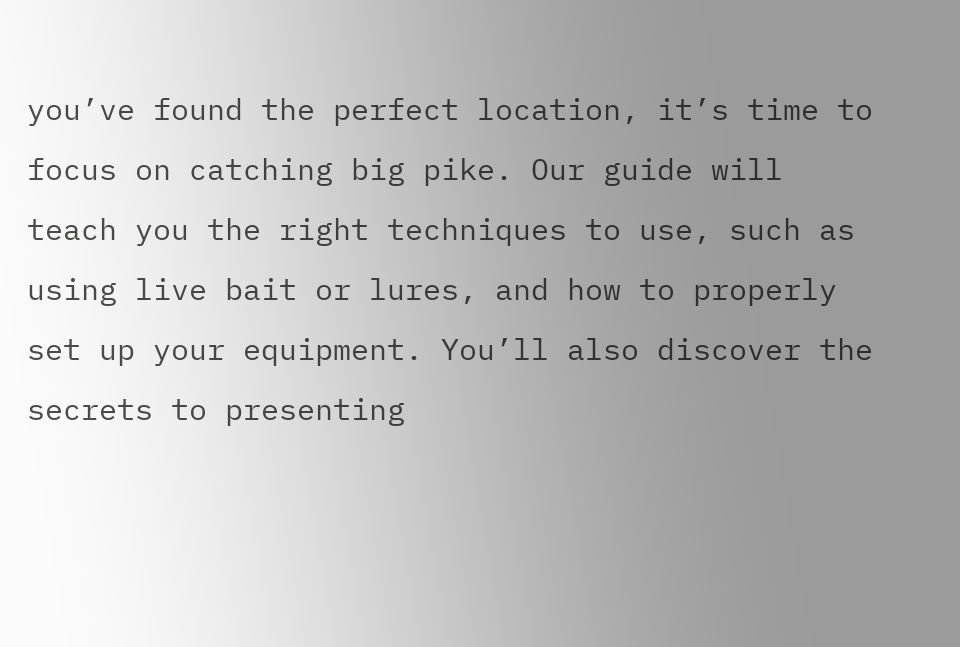you’ve found the perfect location, it’s time to focus on catching big pike. Our guide will teach you the right techniques to use, such as using live bait or lures, and how to properly set up your equipment. You’ll also discover the secrets to presenting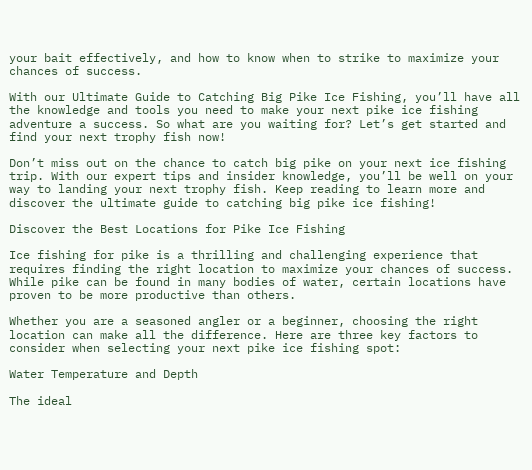your bait effectively, and how to know when to strike to maximize your chances of success.

With our Ultimate Guide to Catching Big Pike Ice Fishing, you’ll have all the knowledge and tools you need to make your next pike ice fishing adventure a success. So what are you waiting for? Let’s get started and find your next trophy fish now!

Don’t miss out on the chance to catch big pike on your next ice fishing trip. With our expert tips and insider knowledge, you’ll be well on your way to landing your next trophy fish. Keep reading to learn more and discover the ultimate guide to catching big pike ice fishing!

Discover the Best Locations for Pike Ice Fishing

Ice fishing for pike is a thrilling and challenging experience that requires finding the right location to maximize your chances of success. While pike can be found in many bodies of water, certain locations have proven to be more productive than others.

Whether you are a seasoned angler or a beginner, choosing the right location can make all the difference. Here are three key factors to consider when selecting your next pike ice fishing spot:

Water Temperature and Depth

The ideal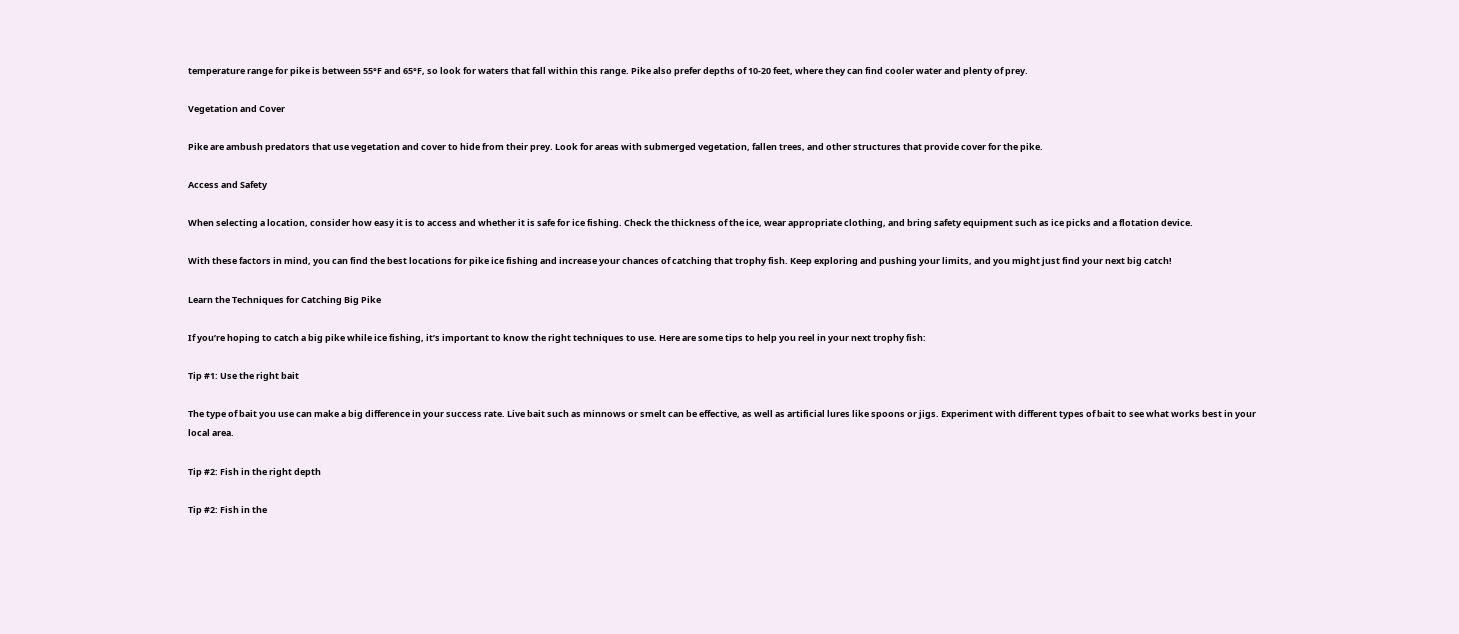temperature range for pike is between 55°F and 65°F, so look for waters that fall within this range. Pike also prefer depths of 10-20 feet, where they can find cooler water and plenty of prey.

Vegetation and Cover

Pike are ambush predators that use vegetation and cover to hide from their prey. Look for areas with submerged vegetation, fallen trees, and other structures that provide cover for the pike.

Access and Safety

When selecting a location, consider how easy it is to access and whether it is safe for ice fishing. Check the thickness of the ice, wear appropriate clothing, and bring safety equipment such as ice picks and a flotation device.

With these factors in mind, you can find the best locations for pike ice fishing and increase your chances of catching that trophy fish. Keep exploring and pushing your limits, and you might just find your next big catch!

Learn the Techniques for Catching Big Pike

If you’re hoping to catch a big pike while ice fishing, it’s important to know the right techniques to use. Here are some tips to help you reel in your next trophy fish:

Tip #1: Use the right bait

The type of bait you use can make a big difference in your success rate. Live bait such as minnows or smelt can be effective, as well as artificial lures like spoons or jigs. Experiment with different types of bait to see what works best in your local area.

Tip #2: Fish in the right depth

Tip #2: Fish in the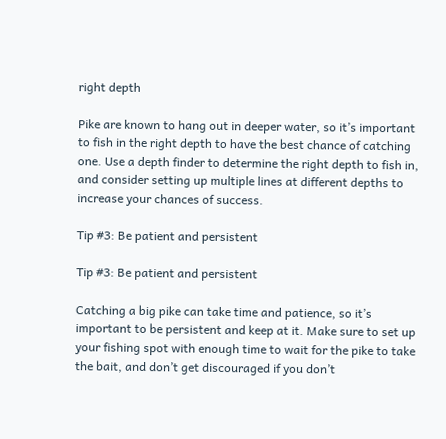right depth

Pike are known to hang out in deeper water, so it’s important to fish in the right depth to have the best chance of catching one. Use a depth finder to determine the right depth to fish in, and consider setting up multiple lines at different depths to increase your chances of success.

Tip #3: Be patient and persistent

Tip #3: Be patient and persistent

Catching a big pike can take time and patience, so it’s important to be persistent and keep at it. Make sure to set up your fishing spot with enough time to wait for the pike to take the bait, and don’t get discouraged if you don’t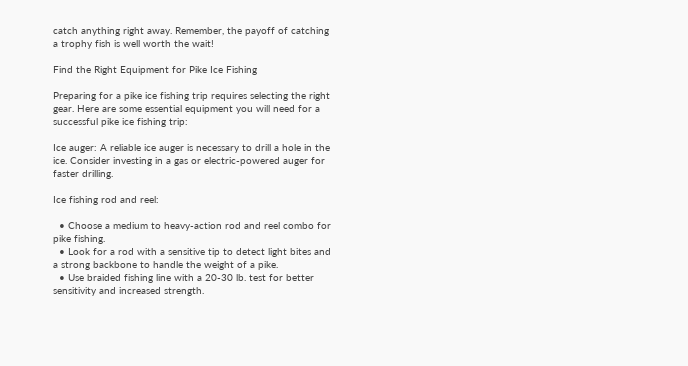catch anything right away. Remember, the payoff of catching a trophy fish is well worth the wait!

Find the Right Equipment for Pike Ice Fishing

Preparing for a pike ice fishing trip requires selecting the right gear. Here are some essential equipment you will need for a successful pike ice fishing trip:

Ice auger: A reliable ice auger is necessary to drill a hole in the ice. Consider investing in a gas or electric-powered auger for faster drilling.

Ice fishing rod and reel:

  • Choose a medium to heavy-action rod and reel combo for pike fishing.
  • Look for a rod with a sensitive tip to detect light bites and a strong backbone to handle the weight of a pike.
  • Use braided fishing line with a 20-30 lb. test for better sensitivity and increased strength.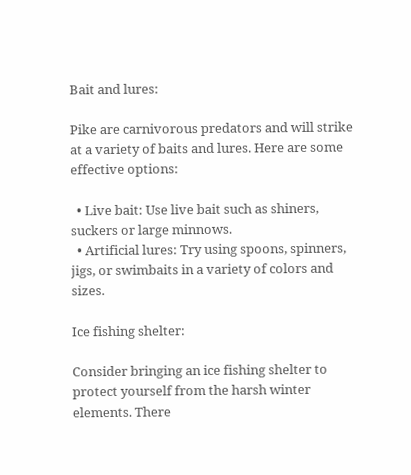Bait and lures:

Pike are carnivorous predators and will strike at a variety of baits and lures. Here are some effective options:

  • Live bait: Use live bait such as shiners, suckers or large minnows.
  • Artificial lures: Try using spoons, spinners, jigs, or swimbaits in a variety of colors and sizes.

Ice fishing shelter:

Consider bringing an ice fishing shelter to protect yourself from the harsh winter elements. There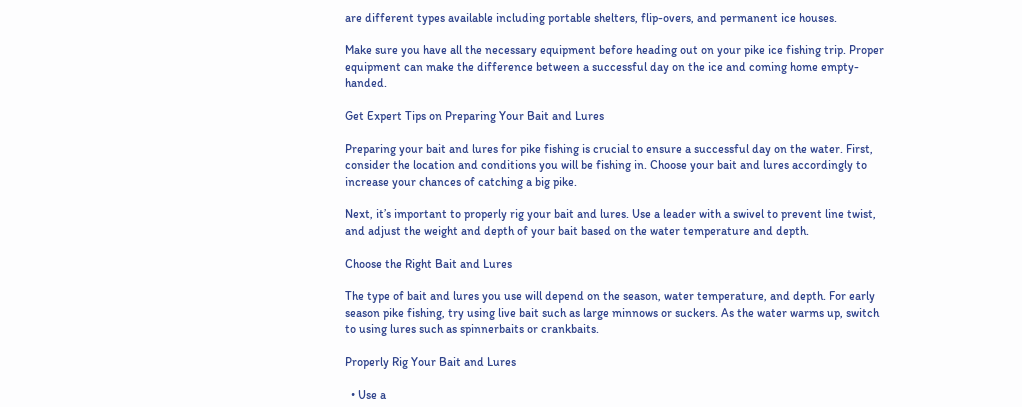are different types available including portable shelters, flip-overs, and permanent ice houses.

Make sure you have all the necessary equipment before heading out on your pike ice fishing trip. Proper equipment can make the difference between a successful day on the ice and coming home empty-handed.

Get Expert Tips on Preparing Your Bait and Lures

Preparing your bait and lures for pike fishing is crucial to ensure a successful day on the water. First, consider the location and conditions you will be fishing in. Choose your bait and lures accordingly to increase your chances of catching a big pike.

Next, it’s important to properly rig your bait and lures. Use a leader with a swivel to prevent line twist, and adjust the weight and depth of your bait based on the water temperature and depth.

Choose the Right Bait and Lures

The type of bait and lures you use will depend on the season, water temperature, and depth. For early season pike fishing, try using live bait such as large minnows or suckers. As the water warms up, switch to using lures such as spinnerbaits or crankbaits.

Properly Rig Your Bait and Lures

  • Use a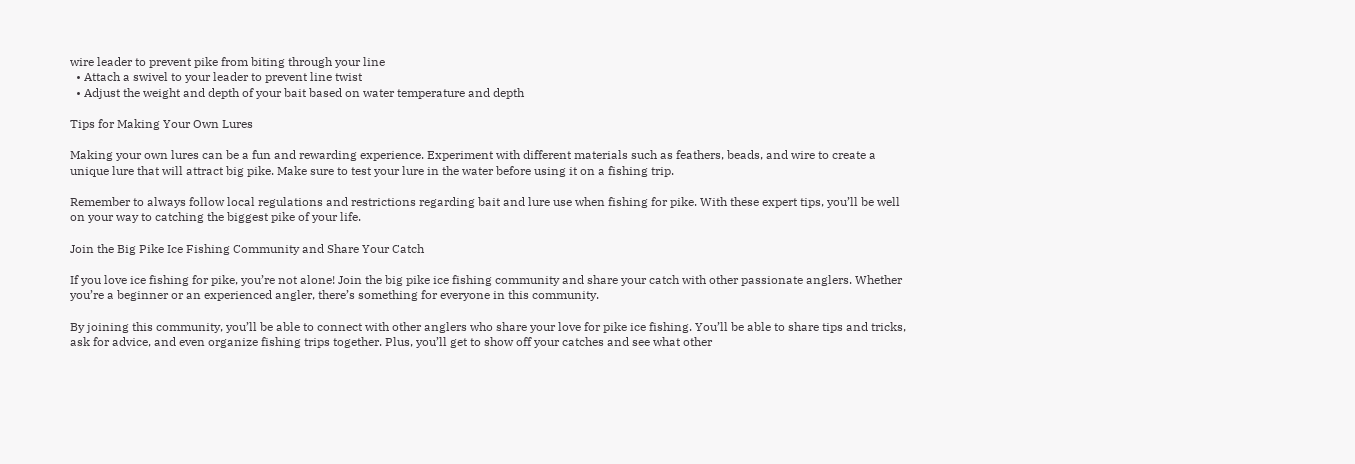wire leader to prevent pike from biting through your line
  • Attach a swivel to your leader to prevent line twist
  • Adjust the weight and depth of your bait based on water temperature and depth

Tips for Making Your Own Lures

Making your own lures can be a fun and rewarding experience. Experiment with different materials such as feathers, beads, and wire to create a unique lure that will attract big pike. Make sure to test your lure in the water before using it on a fishing trip.

Remember to always follow local regulations and restrictions regarding bait and lure use when fishing for pike. With these expert tips, you’ll be well on your way to catching the biggest pike of your life.

Join the Big Pike Ice Fishing Community and Share Your Catch

If you love ice fishing for pike, you’re not alone! Join the big pike ice fishing community and share your catch with other passionate anglers. Whether you’re a beginner or an experienced angler, there’s something for everyone in this community.

By joining this community, you’ll be able to connect with other anglers who share your love for pike ice fishing. You’ll be able to share tips and tricks, ask for advice, and even organize fishing trips together. Plus, you’ll get to show off your catches and see what other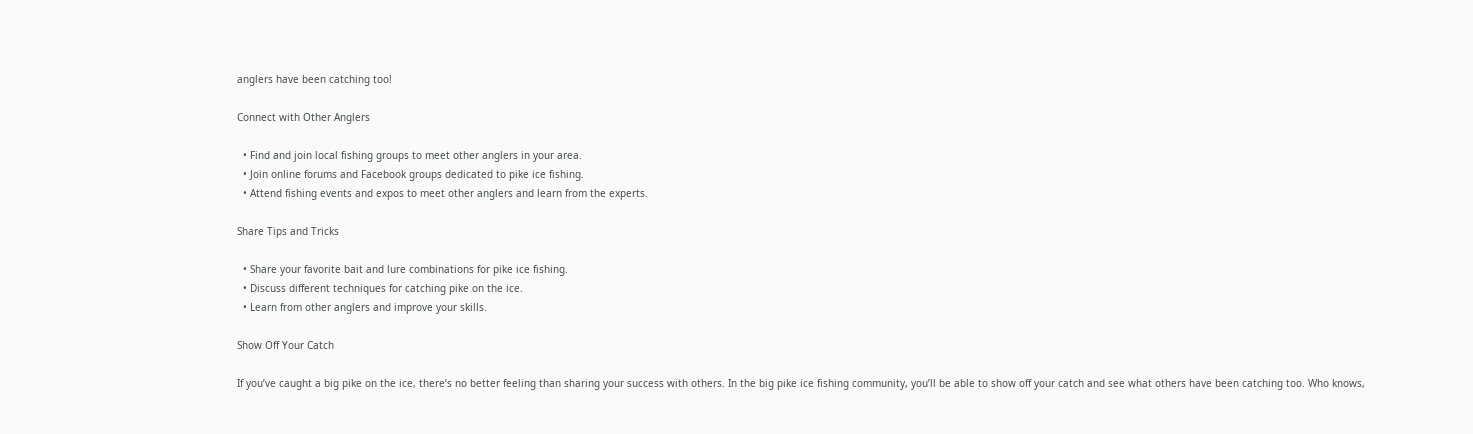anglers have been catching too!

Connect with Other Anglers

  • Find and join local fishing groups to meet other anglers in your area.
  • Join online forums and Facebook groups dedicated to pike ice fishing.
  • Attend fishing events and expos to meet other anglers and learn from the experts.

Share Tips and Tricks

  • Share your favorite bait and lure combinations for pike ice fishing.
  • Discuss different techniques for catching pike on the ice.
  • Learn from other anglers and improve your skills.

Show Off Your Catch

If you’ve caught a big pike on the ice, there’s no better feeling than sharing your success with others. In the big pike ice fishing community, you’ll be able to show off your catch and see what others have been catching too. Who knows,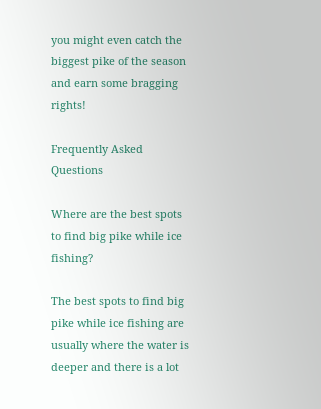you might even catch the biggest pike of the season and earn some bragging rights!

Frequently Asked Questions

Where are the best spots to find big pike while ice fishing?

The best spots to find big pike while ice fishing are usually where the water is deeper and there is a lot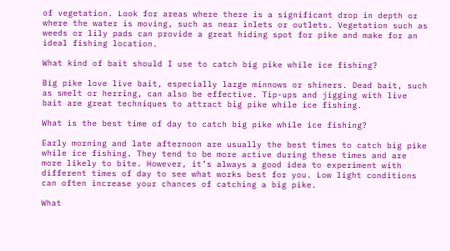of vegetation. Look for areas where there is a significant drop in depth or where the water is moving, such as near inlets or outlets. Vegetation such as weeds or lily pads can provide a great hiding spot for pike and make for an ideal fishing location.

What kind of bait should I use to catch big pike while ice fishing?

Big pike love live bait, especially large minnows or shiners. Dead bait, such as smelt or herring, can also be effective. Tip-ups and jigging with live bait are great techniques to attract big pike while ice fishing.

What is the best time of day to catch big pike while ice fishing?

Early morning and late afternoon are usually the best times to catch big pike while ice fishing. They tend to be more active during these times and are more likely to bite. However, it’s always a good idea to experiment with different times of day to see what works best for you. Low light conditions can often increase your chances of catching a big pike.

What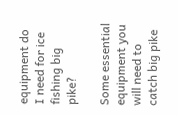equipment do I need for ice fishing big pike?

Some essential equipment you will need to catch big pike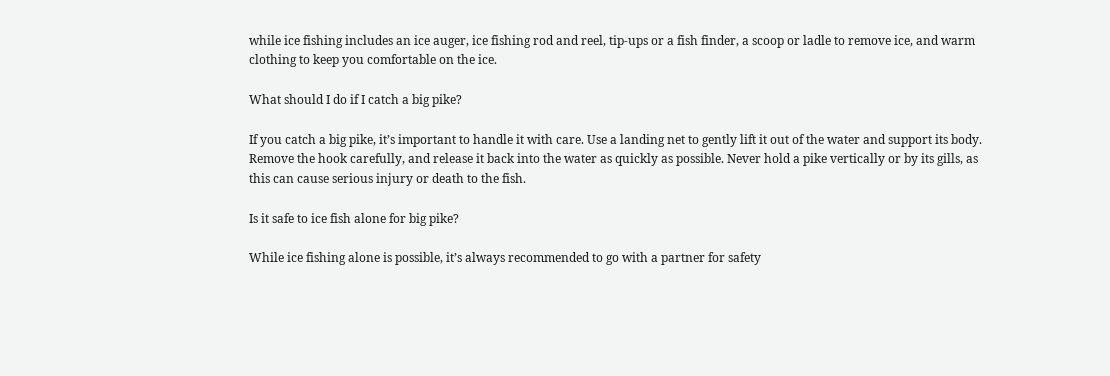while ice fishing includes an ice auger, ice fishing rod and reel, tip-ups or a fish finder, a scoop or ladle to remove ice, and warm clothing to keep you comfortable on the ice.

What should I do if I catch a big pike?

If you catch a big pike, it’s important to handle it with care. Use a landing net to gently lift it out of the water and support its body. Remove the hook carefully, and release it back into the water as quickly as possible. Never hold a pike vertically or by its gills, as this can cause serious injury or death to the fish.

Is it safe to ice fish alone for big pike?

While ice fishing alone is possible, it’s always recommended to go with a partner for safety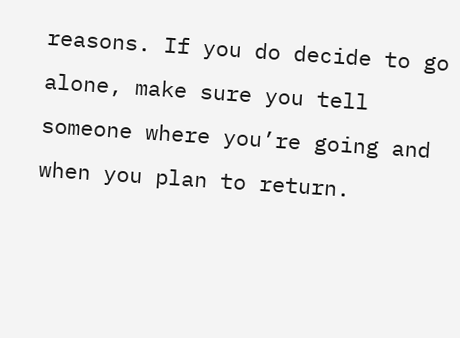reasons. If you do decide to go alone, make sure you tell someone where you’re going and when you plan to return.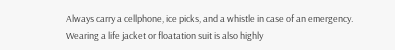Always carry a cellphone, ice picks, and a whistle in case of an emergency. Wearing a life jacket or floatation suit is also highly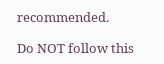recommended.

Do NOT follow this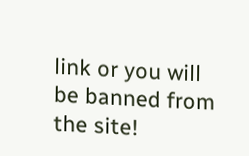link or you will be banned from the site!